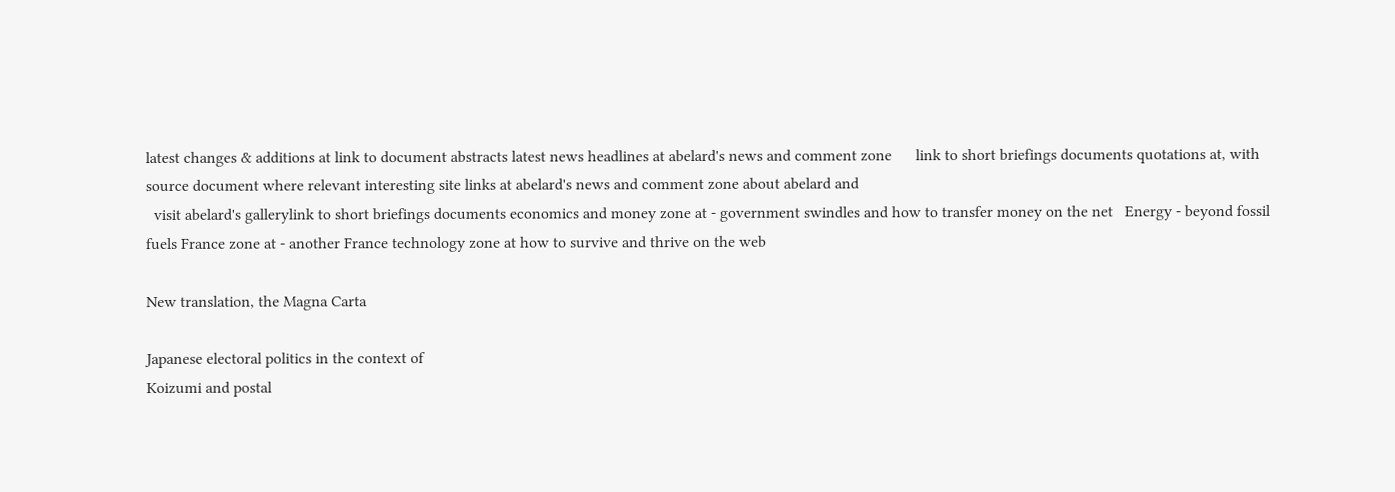latest changes & additions at link to document abstracts latest news headlines at abelard's news and comment zone      link to short briefings documents quotations at, with source document where relevant interesting site links at abelard's news and comment zone about abelard and
  visit abelard's gallerylink to short briefings documents economics and money zone at - government swindles and how to transfer money on the net   Energy - beyond fossil fuels France zone at - another France technology zone at how to survive and thrive on the web

New translation, the Magna Carta

Japanese electoral politics in the context of
Koizumi and postal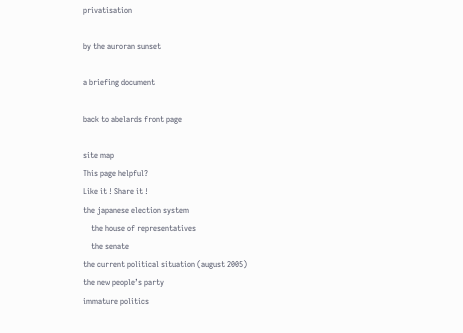privatisation

by the auroran sunset

a briefing document

back to abelards front page

site map
This page helpful?
Like it ! Share it !
the japanese election system
    the house of representatives
    the senate
the current political situation (august 2005)
the new people’s party
immature politics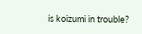is koizumi in trouble?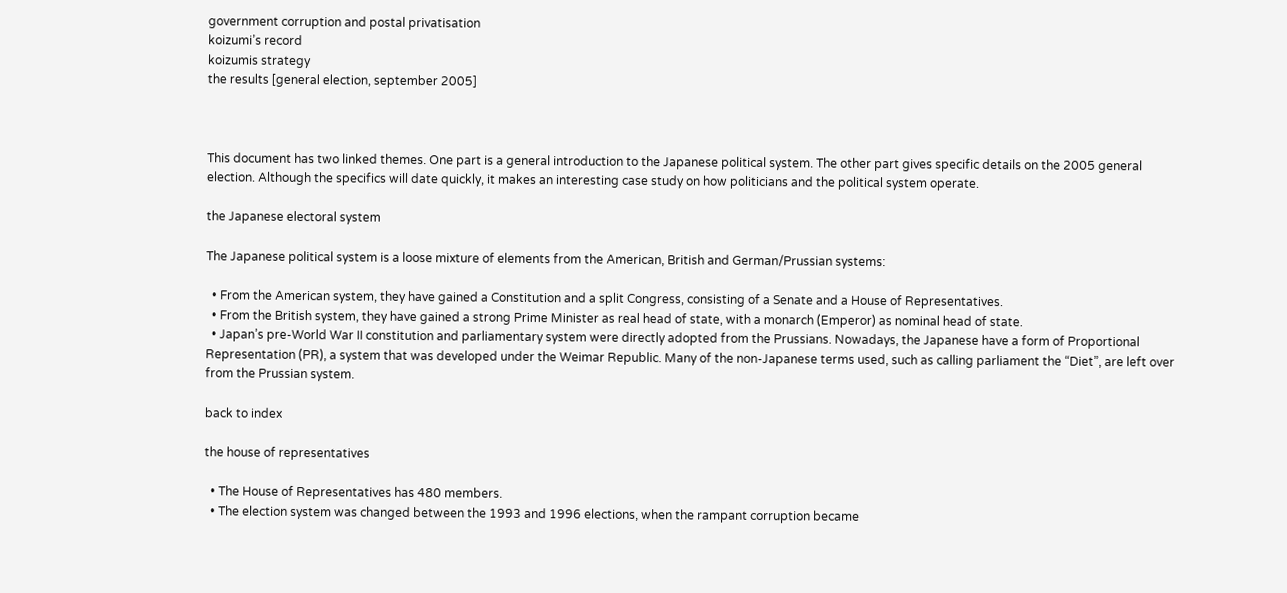government corruption and postal privatisation
koizumi’s record
koizumis strategy
the results [general election, september 2005]



This document has two linked themes. One part is a general introduction to the Japanese political system. The other part gives specific details on the 2005 general election. Although the specifics will date quickly, it makes an interesting case study on how politicians and the political system operate.

the Japanese electoral system

The Japanese political system is a loose mixture of elements from the American, British and German/Prussian systems:

  • From the American system, they have gained a Constitution and a split Congress, consisting of a Senate and a House of Representatives.
  • From the British system, they have gained a strong Prime Minister as real head of state, with a monarch (Emperor) as nominal head of state.
  • Japan’s pre-World War II constitution and parliamentary system were directly adopted from the Prussians. Nowadays, the Japanese have a form of Proportional Representation (PR), a system that was developed under the Weimar Republic. Many of the non-Japanese terms used, such as calling parliament the “Diet”, are left over from the Prussian system.

back to index

the house of representatives

  • The House of Representatives has 480 members.
  • The election system was changed between the 1993 and 1996 elections, when the rampant corruption became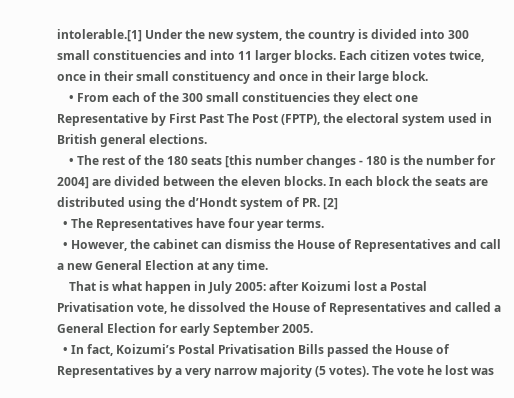intolerable.[1] Under the new system, the country is divided into 300 small constituencies and into 11 larger blocks. Each citizen votes twice, once in their small constituency and once in their large block.
    • From each of the 300 small constituencies they elect one Representative by First Past The Post (FPTP), the electoral system used in British general elections.
    • The rest of the 180 seats [this number changes - 180 is the number for 2004] are divided between the eleven blocks. In each block the seats are distributed using the d’Hondt system of PR. [2]
  • The Representatives have four year terms.
  • However, the cabinet can dismiss the House of Representatives and call a new General Election at any time.
    That is what happen in July 2005: after Koizumi lost a Postal Privatisation vote, he dissolved the House of Representatives and called a General Election for early September 2005.
  • In fact, Koizumi’s Postal Privatisation Bills passed the House of Representatives by a very narrow majority (5 votes). The vote he lost was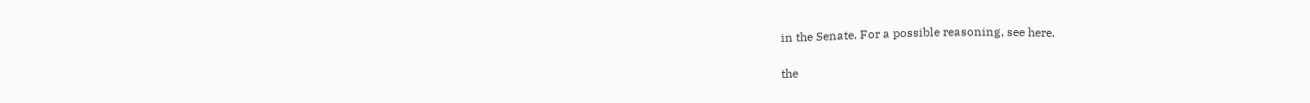in the Senate. For a possible reasoning, see here.

the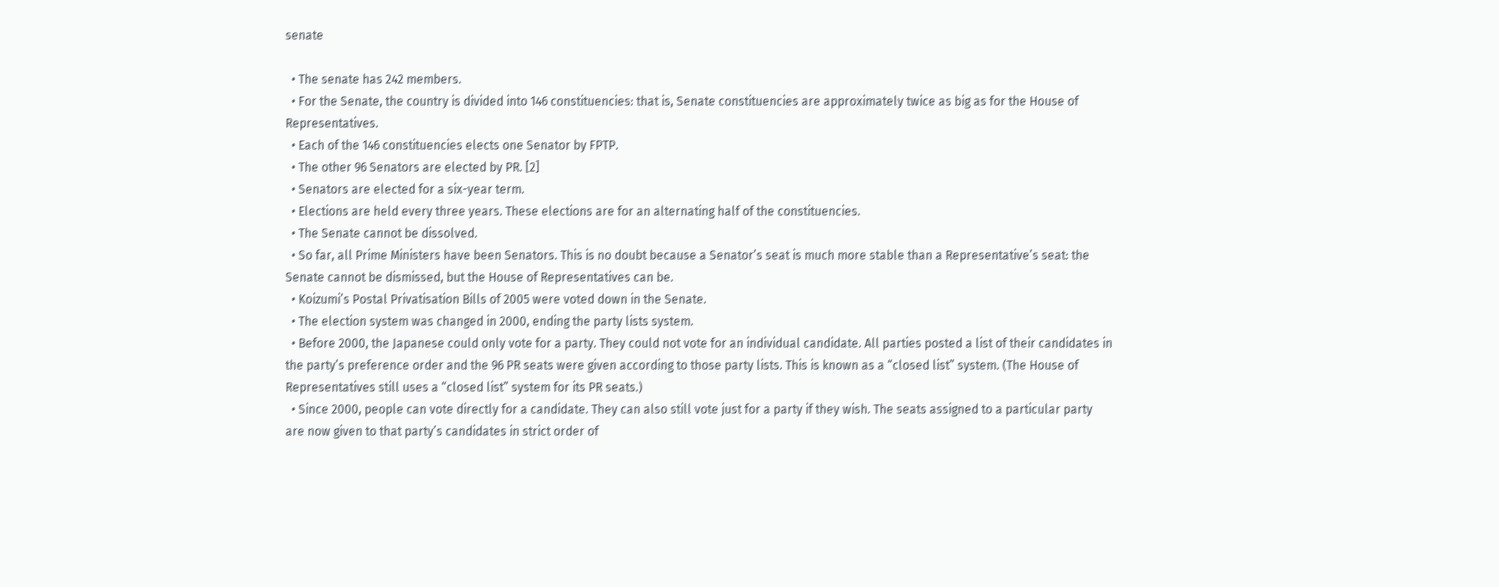senate

  • The senate has 242 members.
  • For the Senate, the country is divided into 146 constituencies: that is, Senate constituencies are approximately twice as big as for the House of Representatives.
  • Each of the 146 constituencies elects one Senator by FPTP.
  • The other 96 Senators are elected by PR. [2]
  • Senators are elected for a six-year term.
  • Elections are held every three years. These elections are for an alternating half of the constituencies.
  • The Senate cannot be dissolved.
  • So far, all Prime Ministers have been Senators. This is no doubt because a Senator’s seat is much more stable than a Representative’s seat: the Senate cannot be dismissed, but the House of Representatives can be.
  • Koizumi’s Postal Privatisation Bills of 2005 were voted down in the Senate.
  • The election system was changed in 2000, ending the party lists system.
  • Before 2000, the Japanese could only vote for a party. They could not vote for an individual candidate. All parties posted a list of their candidates in the party’s preference order and the 96 PR seats were given according to those party lists. This is known as a “closed list” system. (The House of Representatives still uses a “closed list” system for its PR seats.)
  • Since 2000, people can vote directly for a candidate. They can also still vote just for a party if they wish. The seats assigned to a particular party are now given to that party’s candidates in strict order of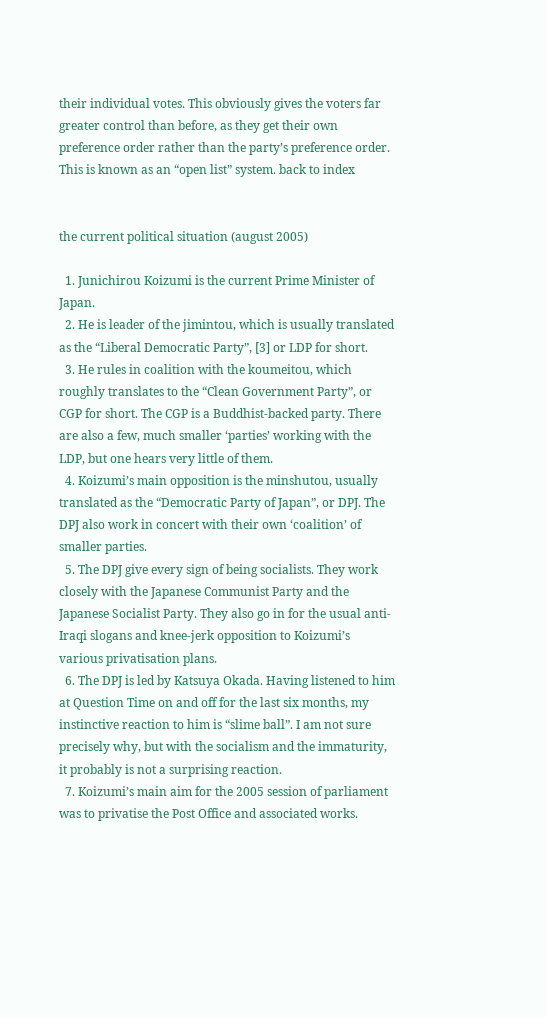their individual votes. This obviously gives the voters far greater control than before, as they get their own preference order rather than the party’s preference order. This is known as an “open list” system. back to index


the current political situation (august 2005)

  1. Junichirou Koizumi is the current Prime Minister of Japan.
  2. He is leader of the jimintou, which is usually translated as the “Liberal Democratic Party”, [3] or LDP for short.
  3. He rules in coalition with the koumeitou, which roughly translates to the “Clean Government Party”, or CGP for short. The CGP is a Buddhist-backed party. There are also a few, much smaller ‘parties’ working with the LDP, but one hears very little of them.
  4. Koizumi’s main opposition is the minshutou, usually translated as the “Democratic Party of Japan”, or DPJ. The DPJ also work in concert with their own ‘coalition’ of smaller parties.
  5. The DPJ give every sign of being socialists. They work closely with the Japanese Communist Party and the Japanese Socialist Party. They also go in for the usual anti-Iraqi slogans and knee-jerk opposition to Koizumi’s various privatisation plans.
  6. The DPJ is led by Katsuya Okada. Having listened to him at Question Time on and off for the last six months, my instinctive reaction to him is “slime ball”. I am not sure precisely why, but with the socialism and the immaturity, it probably is not a surprising reaction.
  7. Koizumi’s main aim for the 2005 session of parliament was to privatise the Post Office and associated works.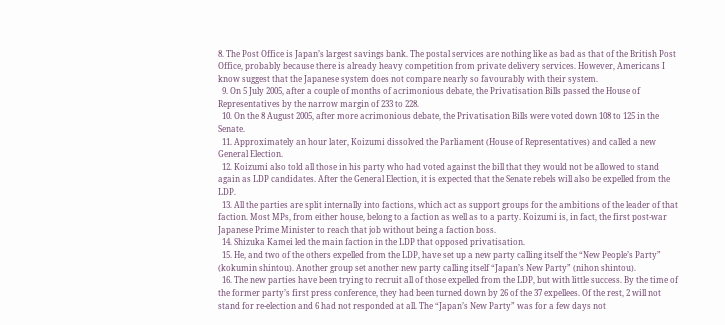8. The Post Office is Japan’s largest savings bank. The postal services are nothing like as bad as that of the British Post Office, probably because there is already heavy competition from private delivery services. However, Americans I know suggest that the Japanese system does not compare nearly so favourably with their system.
  9. On 5 July 2005, after a couple of months of acrimonious debate, the Privatisation Bills passed the House of Representatives by the narrow margin of 233 to 228.
  10. On the 8 August 2005, after more acrimonious debate, the Privatisation Bills were voted down 108 to 125 in the Senate.
  11. Approximately an hour later, Koizumi dissolved the Parliament (House of Representatives) and called a new General Election.
  12. Koizumi also told all those in his party who had voted against the bill that they would not be allowed to stand again as LDP candidates. After the General Election, it is expected that the Senate rebels will also be expelled from the LDP.
  13. All the parties are split internally into factions, which act as support groups for the ambitions of the leader of that faction. Most MPs, from either house, belong to a faction as well as to a party. Koizumi is, in fact, the first post-war Japanese Prime Minister to reach that job without being a faction boss.
  14. Shizuka Kamei led the main faction in the LDP that opposed privatisation.
  15. He, and two of the others expelled from the LDP, have set up a new party calling itself the “New People’s Party” (kokumin shintou). Another group set another new party calling itself “Japan’s New Party” (nihon shintou).
  16. The new parties have been trying to recruit all of those expelled from the LDP, but with little success. By the time of the former party’s first press conference, they had been turned down by 26 of the 37 expellees. Of the rest, 2 will not stand for re-election and 6 had not responded at all. The “Japan’s New Party” was for a few days not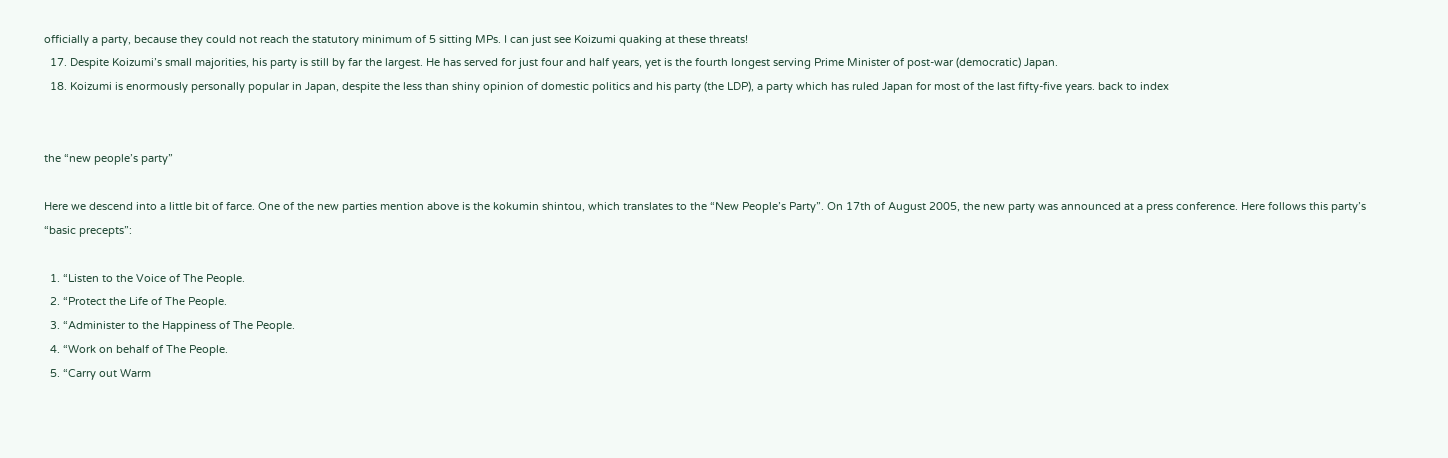officially a party, because they could not reach the statutory minimum of 5 sitting MPs. I can just see Koizumi quaking at these threats!
  17. Despite Koizumi’s small majorities, his party is still by far the largest. He has served for just four and half years, yet is the fourth longest serving Prime Minister of post-war (democratic) Japan.
  18. Koizumi is enormously personally popular in Japan, despite the less than shiny opinion of domestic politics and his party (the LDP), a party which has ruled Japan for most of the last fifty-five years. back to index


the “new people’s party”

Here we descend into a little bit of farce. One of the new parties mention above is the kokumin shintou, which translates to the “New People’s Party”. On 17th of August 2005, the new party was announced at a press conference. Here follows this party’s “basic precepts”:

  1. “Listen to the Voice of The People.
  2. “Protect the Life of The People.
  3. “Administer to the Happiness of The People.
  4. “Work on behalf of The People.
  5. “Carry out Warm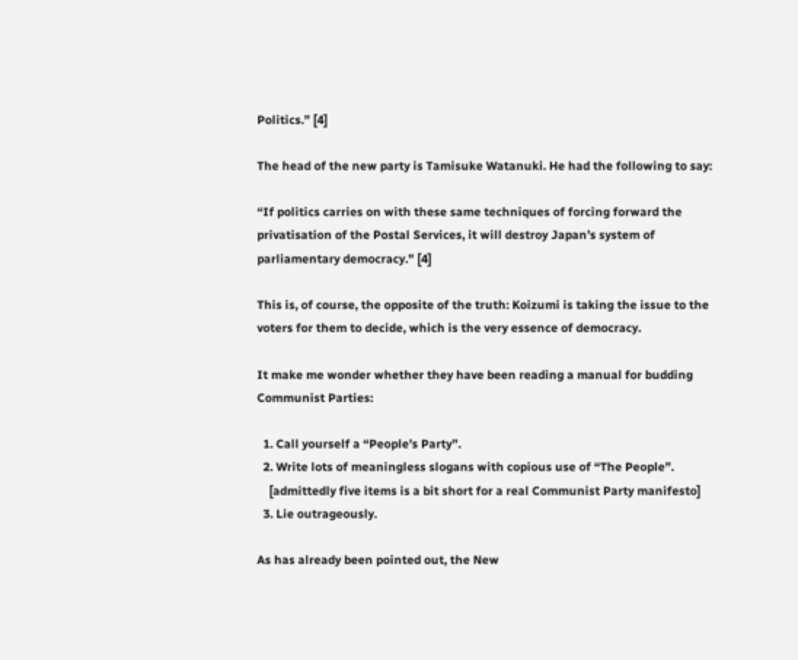Politics.” [4]

The head of the new party is Tamisuke Watanuki. He had the following to say:

“If politics carries on with these same techniques of forcing forward the privatisation of the Postal Services, it will destroy Japan’s system of parliamentary democracy.” [4]

This is, of course, the opposite of the truth: Koizumi is taking the issue to the voters for them to decide, which is the very essence of democracy.

It make me wonder whether they have been reading a manual for budding Communist Parties:

  1. Call yourself a “People’s Party”.
  2. Write lots of meaningless slogans with copious use of “The People”.
    [admittedly five items is a bit short for a real Communist Party manifesto]
  3. Lie outrageously.

As has already been pointed out, the New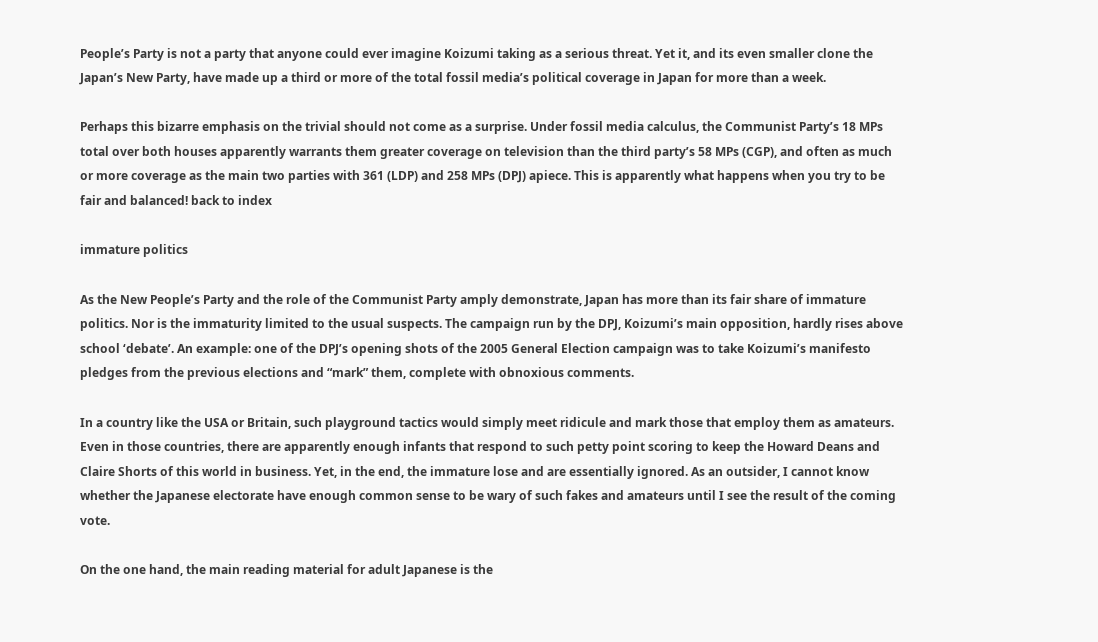People’s Party is not a party that anyone could ever imagine Koizumi taking as a serious threat. Yet it, and its even smaller clone the Japan’s New Party, have made up a third or more of the total fossil media’s political coverage in Japan for more than a week.

Perhaps this bizarre emphasis on the trivial should not come as a surprise. Under fossil media calculus, the Communist Party’s 18 MPs total over both houses apparently warrants them greater coverage on television than the third party’s 58 MPs (CGP), and often as much or more coverage as the main two parties with 361 (LDP) and 258 MPs (DPJ) apiece. This is apparently what happens when you try to be fair and balanced! back to index

immature politics

As the New People’s Party and the role of the Communist Party amply demonstrate, Japan has more than its fair share of immature politics. Nor is the immaturity limited to the usual suspects. The campaign run by the DPJ, Koizumi’s main opposition, hardly rises above school ‘debate’. An example: one of the DPJ’s opening shots of the 2005 General Election campaign was to take Koizumi’s manifesto pledges from the previous elections and “mark” them, complete with obnoxious comments.

In a country like the USA or Britain, such playground tactics would simply meet ridicule and mark those that employ them as amateurs. Even in those countries, there are apparently enough infants that respond to such petty point scoring to keep the Howard Deans and Claire Shorts of this world in business. Yet, in the end, the immature lose and are essentially ignored. As an outsider, I cannot know whether the Japanese electorate have enough common sense to be wary of such fakes and amateurs until I see the result of the coming vote.

On the one hand, the main reading material for adult Japanese is the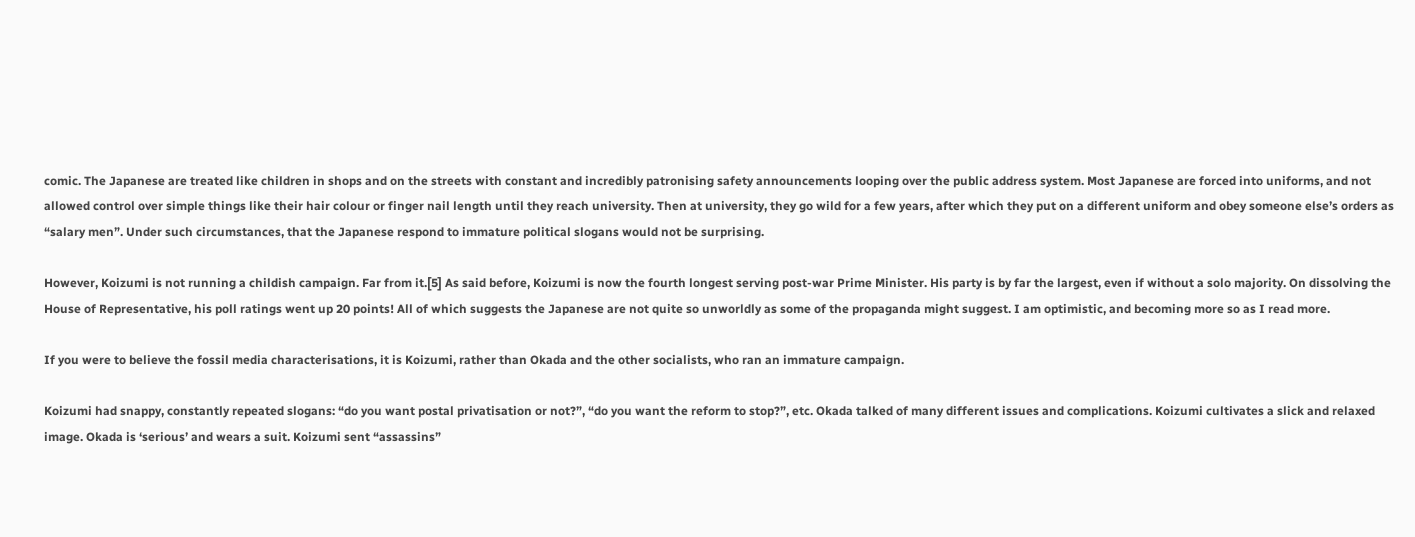comic. The Japanese are treated like children in shops and on the streets with constant and incredibly patronising safety announcements looping over the public address system. Most Japanese are forced into uniforms, and not allowed control over simple things like their hair colour or finger nail length until they reach university. Then at university, they go wild for a few years, after which they put on a different uniform and obey someone else’s orders as “salary men”. Under such circumstances, that the Japanese respond to immature political slogans would not be surprising.

However, Koizumi is not running a childish campaign. Far from it.[5] As said before, Koizumi is now the fourth longest serving post-war Prime Minister. His party is by far the largest, even if without a solo majority. On dissolving the House of Representative, his poll ratings went up 20 points! All of which suggests the Japanese are not quite so unworldly as some of the propaganda might suggest. I am optimistic, and becoming more so as I read more.

If you were to believe the fossil media characterisations, it is Koizumi, rather than Okada and the other socialists, who ran an immature campaign.

Koizumi had snappy, constantly repeated slogans: “do you want postal privatisation or not?”, “do you want the reform to stop?”, etc. Okada talked of many different issues and complications. Koizumi cultivates a slick and relaxed image. Okada is ‘serious’ and wears a suit. Koizumi sent “assassins”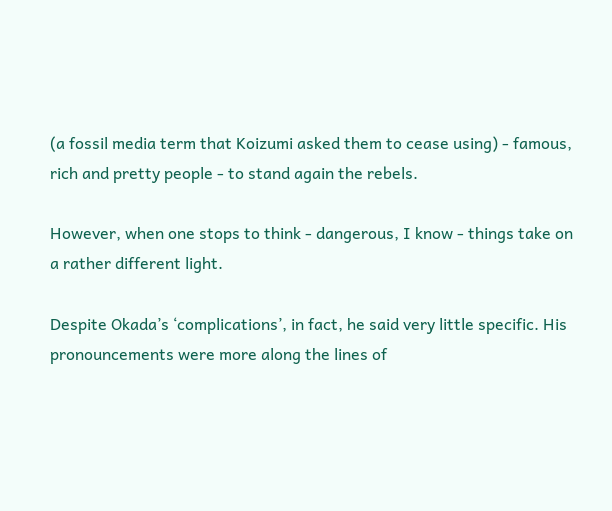(a fossil media term that Koizumi asked them to cease using) - famous, rich and pretty people - to stand again the rebels.

However, when one stops to think - dangerous, I know - things take on a rather different light.

Despite Okada’s ‘complications’, in fact, he said very little specific. His pronouncements were more along the lines of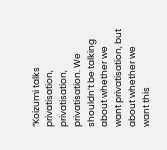“Koizumi talks privatisation, privatisation, privatisation. We shouldn’t be talking about whether we want privatisation, but about whether we want this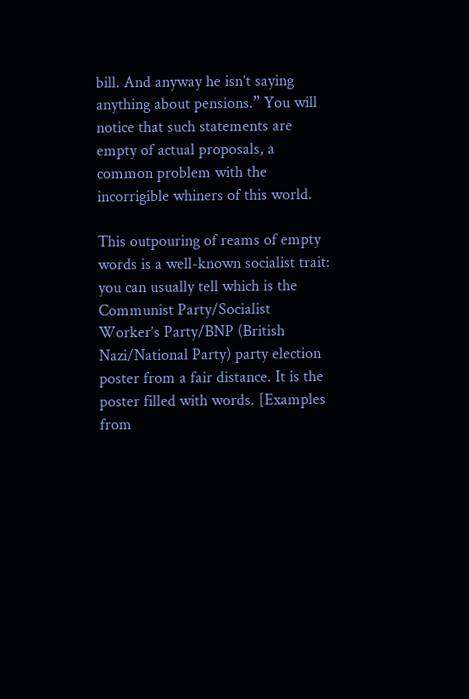bill. And anyway he isn’t saying anything about pensions.” You will notice that such statements are empty of actual proposals, a common problem with the incorrigible whiners of this world.

This outpouring of reams of empty words is a well-known socialist trait: you can usually tell which is the Communist Party/Socialist Worker’s Party/BNP (British Nazi/National Party) party election poster from a fair distance. It is the poster filled with words. [Examples from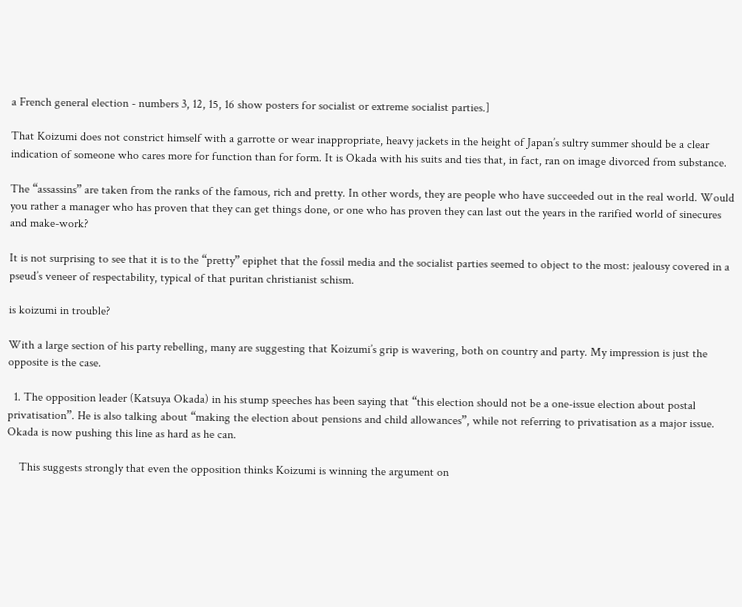a French general election - numbers 3, 12, 15, 16 show posters for socialist or extreme socialist parties.]

That Koizumi does not constrict himself with a garrotte or wear inappropriate, heavy jackets in the height of Japan’s sultry summer should be a clear indication of someone who cares more for function than for form. It is Okada with his suits and ties that, in fact, ran on image divorced from substance.

The “assassins” are taken from the ranks of the famous, rich and pretty. In other words, they are people who have succeeded out in the real world. Would you rather a manager who has proven that they can get things done, or one who has proven they can last out the years in the rarified world of sinecures and make-work?

It is not surprising to see that it is to the “pretty” epiphet that the fossil media and the socialist parties seemed to object to the most: jealousy covered in a pseud’s veneer of respectability, typical of that puritan christianist schism.

is koizumi in trouble?

With a large section of his party rebelling, many are suggesting that Koizumi’s grip is wavering, both on country and party. My impression is just the opposite is the case.

  1. The opposition leader (Katsuya Okada) in his stump speeches has been saying that “this election should not be a one-issue election about postal privatisation”. He is also talking about “making the election about pensions and child allowances”, while not referring to privatisation as a major issue. Okada is now pushing this line as hard as he can.

    This suggests strongly that even the opposition thinks Koizumi is winning the argument on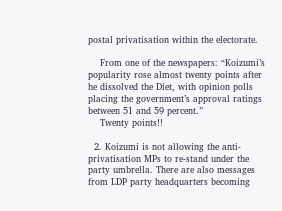postal privatisation within the electorate.

    From one of the newspapers: “Koizumi’s popularity rose almost twenty points after he dissolved the Diet, with opinion polls placing the government’s approval ratings between 51 and 59 percent.”
    Twenty points!!

  2. Koizumi is not allowing the anti-privatisation MPs to re-stand under the party umbrella. There are also messages from LDP party headquarters becoming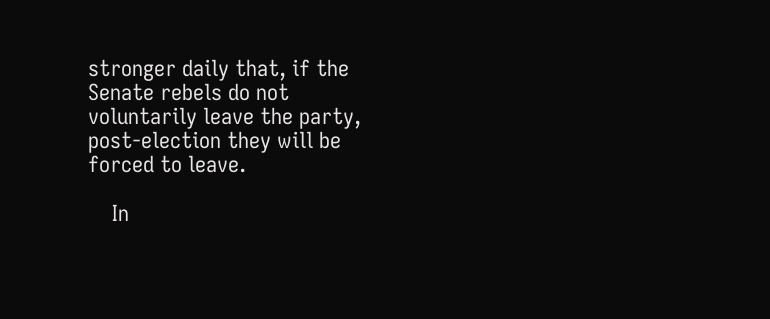stronger daily that, if the Senate rebels do not voluntarily leave the party, post-election they will be forced to leave.

    In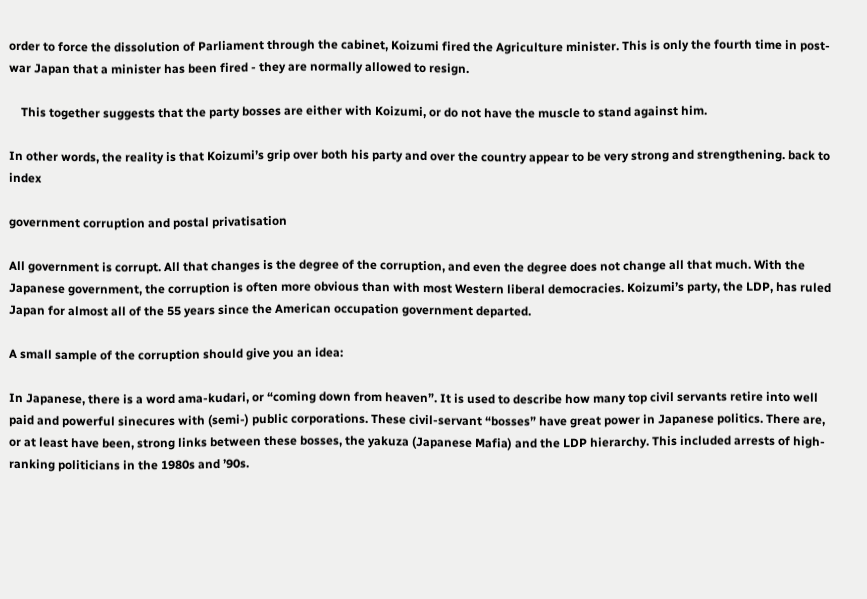order to force the dissolution of Parliament through the cabinet, Koizumi fired the Agriculture minister. This is only the fourth time in post-war Japan that a minister has been fired - they are normally allowed to resign.

    This together suggests that the party bosses are either with Koizumi, or do not have the muscle to stand against him.

In other words, the reality is that Koizumi’s grip over both his party and over the country appear to be very strong and strengthening. back to index

government corruption and postal privatisation

All government is corrupt. All that changes is the degree of the corruption, and even the degree does not change all that much. With the Japanese government, the corruption is often more obvious than with most Western liberal democracies. Koizumi’s party, the LDP, has ruled Japan for almost all of the 55 years since the American occupation government departed.

A small sample of the corruption should give you an idea:

In Japanese, there is a word ama-kudari, or “coming down from heaven”. It is used to describe how many top civil servants retire into well paid and powerful sinecures with (semi-) public corporations. These civil-servant “bosses” have great power in Japanese politics. There are, or at least have been, strong links between these bosses, the yakuza (Japanese Mafia) and the LDP hierarchy. This included arrests of high-ranking politicians in the 1980s and ’90s.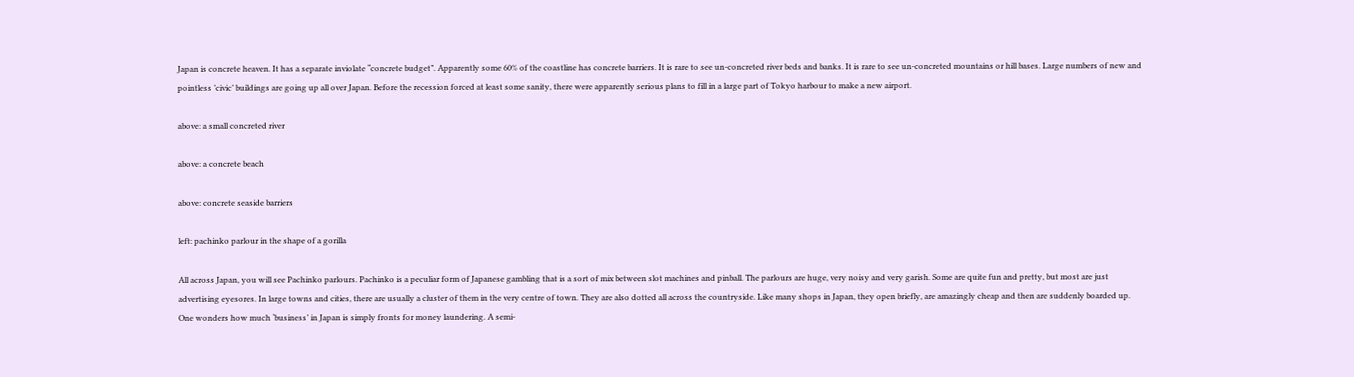Japan is concrete heaven. It has a separate inviolate “concrete budget”. Apparently some 60% of the coastline has concrete barriers. It is rare to see un-concreted river beds and banks. It is rare to see un-concreted mountains or hill bases. Large numbers of new and pointless ’civic’ buildings are going up all over Japan. Before the recession forced at least some sanity, there were apparently serious plans to fill in a large part of Tokyo harbour to make a new airport.

above: a small concreted river

above: a concrete beach

above: concrete seaside barriers

left: pachinko parlour in the shape of a gorilla

All across Japan, you will see Pachinko parlours. Pachinko is a peculiar form of Japanese gambling that is a sort of mix between slot machines and pinball. The parlours are huge, very noisy and very garish. Some are quite fun and pretty, but most are just advertising eyesores. In large towns and cities, there are usually a cluster of them in the very centre of town. They are also dotted all across the countryside. Like many shops in Japan, they open briefly, are amazingly cheap and then are suddenly boarded up. One wonders how much ‘business’ in Japan is simply fronts for money laundering. A semi-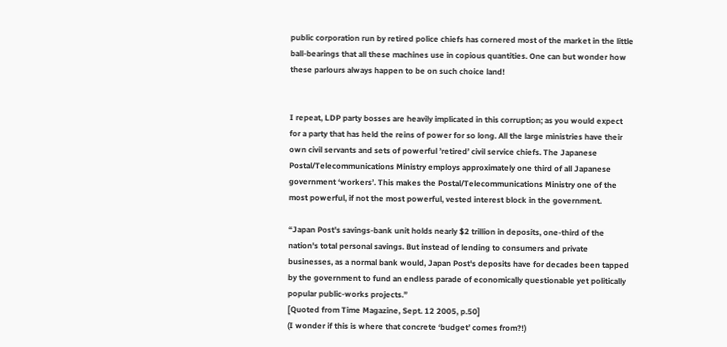public corporation run by retired police chiefs has cornered most of the market in the little ball-bearings that all these machines use in copious quantities. One can but wonder how these parlours always happen to be on such choice land!


I repeat, LDP party bosses are heavily implicated in this corruption; as you would expect for a party that has held the reins of power for so long. All the large ministries have their own civil servants and sets of powerful ’retired’ civil service chiefs. The Japanese Postal/Telecommunications Ministry employs approximately one third of all Japanese government ‘workers’. This makes the Postal/Telecommunications Ministry one of the most powerful, if not the most powerful, vested interest block in the government.

“Japan Post's savings-bank unit holds nearly $2 trillion in deposits, one-third of the nation's total personal savings. But instead of lending to consumers and private businesses, as a normal bank would, Japan Post's deposits have for decades been tapped by the government to fund an endless parade of economically questionable yet politically popular public-works projects.”
[Quoted from Time Magazine, Sept. 12 2005, p.50]
(I wonder if this is where that concrete ‘budget’ comes from?!)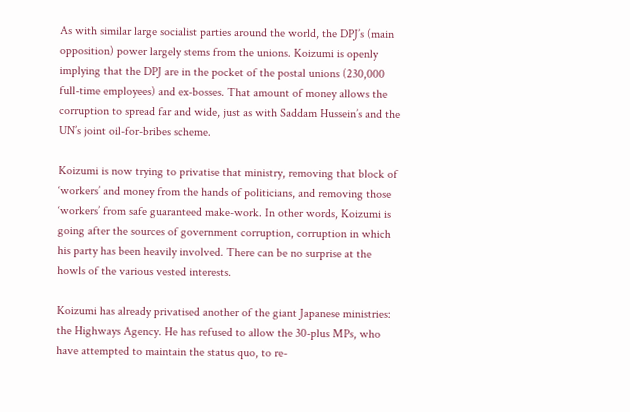As with similar large socialist parties around the world, the DPJ’s (main opposition) power largely stems from the unions. Koizumi is openly implying that the DPJ are in the pocket of the postal unions (230,000 full-time employees) and ex-bosses. That amount of money allows the corruption to spread far and wide, just as with Saddam Hussein’s and the UN’s joint oil-for-bribes scheme.

Koizumi is now trying to privatise that ministry, removing that block of ‘workers’ and money from the hands of politicians, and removing those ‘workers’ from safe guaranteed make-work. In other words, Koizumi is going after the sources of government corruption, corruption in which his party has been heavily involved. There can be no surprise at the howls of the various vested interests.

Koizumi has already privatised another of the giant Japanese ministries: the Highways Agency. He has refused to allow the 30-plus MPs, who have attempted to maintain the status quo, to re-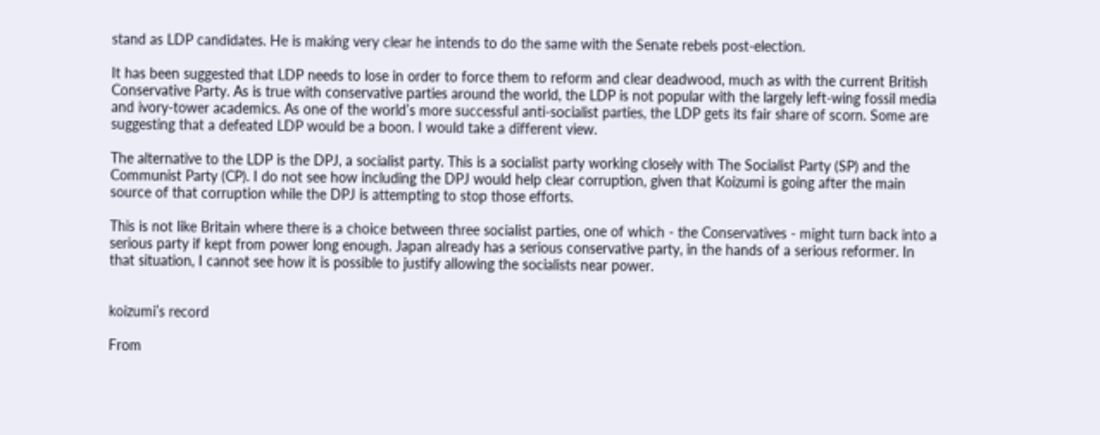stand as LDP candidates. He is making very clear he intends to do the same with the Senate rebels post-election.

It has been suggested that LDP needs to lose in order to force them to reform and clear deadwood, much as with the current British Conservative Party. As is true with conservative parties around the world, the LDP is not popular with the largely left-wing fossil media and ivory-tower academics. As one of the world’s more successful anti-socialist parties, the LDP gets its fair share of scorn. Some are suggesting that a defeated LDP would be a boon. I would take a different view.

The alternative to the LDP is the DPJ, a socialist party. This is a socialist party working closely with The Socialist Party (SP) and the Communist Party (CP). I do not see how including the DPJ would help clear corruption, given that Koizumi is going after the main source of that corruption while the DPJ is attempting to stop those efforts.

This is not like Britain where there is a choice between three socialist parties, one of which - the Conservatives - might turn back into a serious party if kept from power long enough. Japan already has a serious conservative party, in the hands of a serious reformer. In that situation, I cannot see how it is possible to justify allowing the socialists near power.


koizumi’s record

From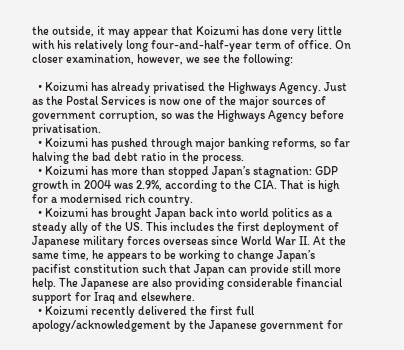the outside, it may appear that Koizumi has done very little with his relatively long four-and-half-year term of office. On closer examination, however, we see the following:

  • Koizumi has already privatised the Highways Agency. Just as the Postal Services is now one of the major sources of government corruption, so was the Highways Agency before privatisation.
  • Koizumi has pushed through major banking reforms, so far halving the bad debt ratio in the process.
  • Koizumi has more than stopped Japan’s stagnation: GDP growth in 2004 was 2.9%, according to the CIA. That is high for a modernised rich country.
  • Koizumi has brought Japan back into world politics as a steady ally of the US. This includes the first deployment of Japanese military forces overseas since World War II. At the same time, he appears to be working to change Japan’s pacifist constitution such that Japan can provide still more help. The Japanese are also providing considerable financial support for Iraq and elsewhere.
  • Koizumi recently delivered the first full apology/acknowledgement by the Japanese government for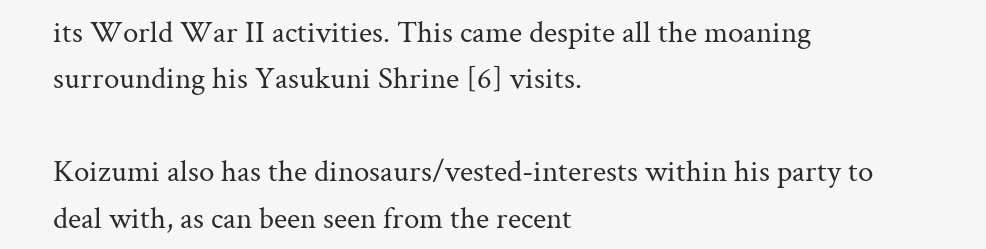its World War II activities. This came despite all the moaning surrounding his Yasukuni Shrine [6] visits.

Koizumi also has the dinosaurs/vested-interests within his party to deal with, as can been seen from the recent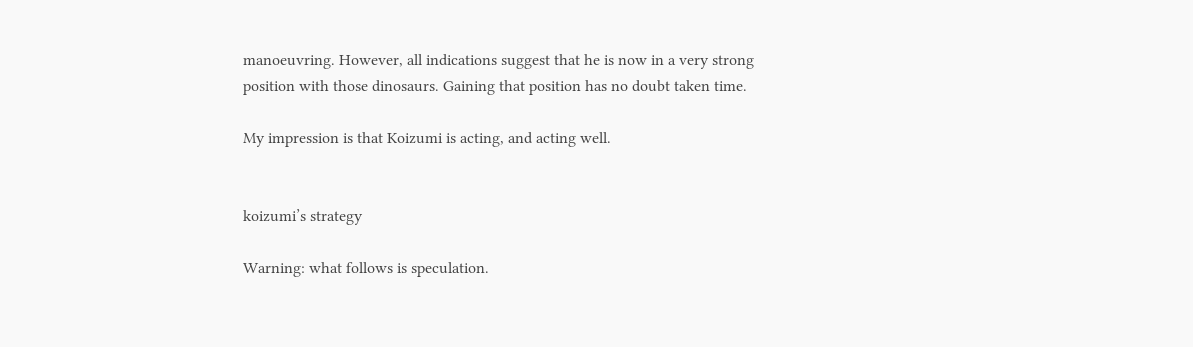manoeuvring. However, all indications suggest that he is now in a very strong position with those dinosaurs. Gaining that position has no doubt taken time.

My impression is that Koizumi is acting, and acting well.


koizumi’s strategy

Warning: what follows is speculation.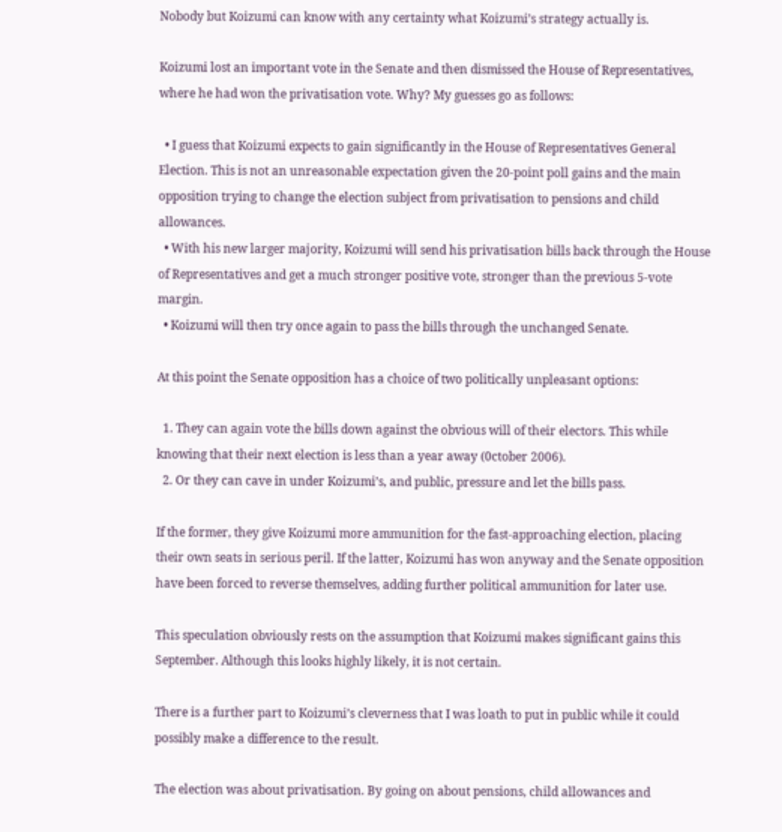Nobody but Koizumi can know with any certainty what Koizumi’s strategy actually is.

Koizumi lost an important vote in the Senate and then dismissed the House of Representatives, where he had won the privatisation vote. Why? My guesses go as follows:

  • I guess that Koizumi expects to gain significantly in the House of Representatives General Election. This is not an unreasonable expectation given the 20-point poll gains and the main opposition trying to change the election subject from privatisation to pensions and child allowances.
  • With his new larger majority, Koizumi will send his privatisation bills back through the House of Representatives and get a much stronger positive vote, stronger than the previous 5-vote margin.
  • Koizumi will then try once again to pass the bills through the unchanged Senate.

At this point the Senate opposition has a choice of two politically unpleasant options:

  1. They can again vote the bills down against the obvious will of their electors. This while knowing that their next election is less than a year away (0ctober 2006).
  2. Or they can cave in under Koizumi’s, and public, pressure and let the bills pass.

If the former, they give Koizumi more ammunition for the fast-approaching election, placing their own seats in serious peril. If the latter, Koizumi has won anyway and the Senate opposition have been forced to reverse themselves, adding further political ammunition for later use.

This speculation obviously rests on the assumption that Koizumi makes significant gains this September. Although this looks highly likely, it is not certain.

There is a further part to Koizumi’s cleverness that I was loath to put in public while it could possibly make a difference to the result.

The election was about privatisation. By going on about pensions, child allowances and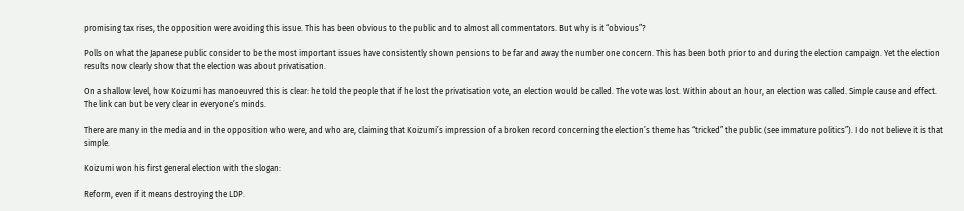promising tax rises, the opposition were avoiding this issue. This has been obvious to the public and to almost all commentators. But why is it “obvious”?

Polls on what the Japanese public consider to be the most important issues have consistently shown pensions to be far and away the number one concern. This has been both prior to and during the election campaign. Yet the election results now clearly show that the election was about privatisation.

On a shallow level, how Koizumi has manoeuvred this is clear: he told the people that if he lost the privatisation vote, an election would be called. The vote was lost. Within about an hour, an election was called. Simple cause and effect. The link can but be very clear in everyone’s minds.

There are many in the media and in the opposition who were, and who are, claiming that Koizumi’s impression of a broken record concerning the election’s theme has “tricked” the public (see immature politics”). I do not believe it is that simple.

Koizumi won his first general election with the slogan:

Reform, even if it means destroying the LDP.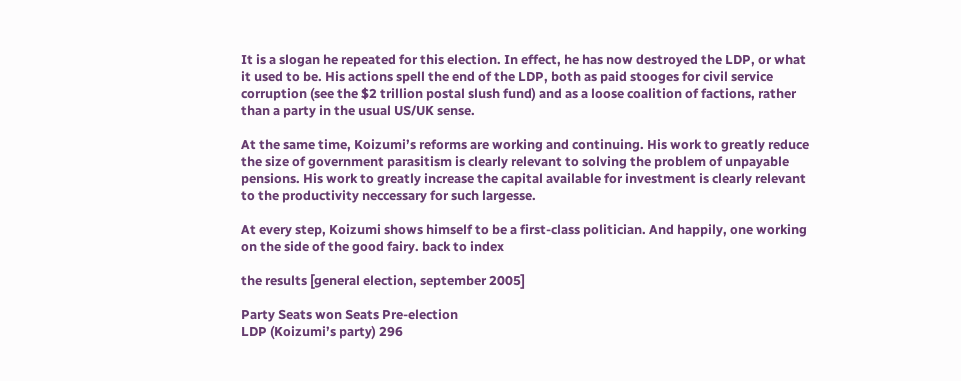It is a slogan he repeated for this election. In effect, he has now destroyed the LDP, or what it used to be. His actions spell the end of the LDP, both as paid stooges for civil service corruption (see the $2 trillion postal slush fund) and as a loose coalition of factions, rather than a party in the usual US/UK sense.

At the same time, Koizumi’s reforms are working and continuing. His work to greatly reduce the size of government parasitism is clearly relevant to solving the problem of unpayable pensions. His work to greatly increase the capital available for investment is clearly relevant to the productivity neccessary for such largesse.

At every step, Koizumi shows himself to be a first-class politician. And happily, one working on the side of the good fairy. back to index

the results [general election, september 2005]

Party Seats won Seats Pre-election
LDP (Koizumi’s party) 296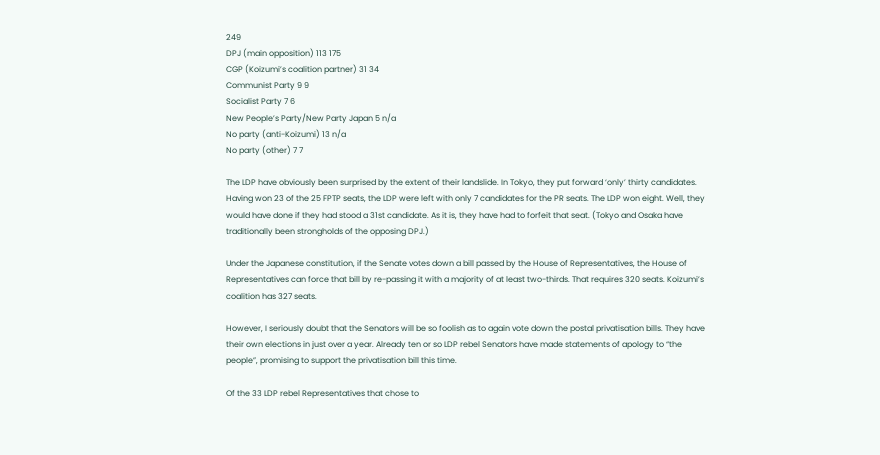249
DPJ (main opposition) 113 175
CGP (Koizumi’s coalition partner) 31 34
Communist Party 9 9
Socialist Party 7 6
New People’s Party/New Party Japan 5 n/a
No party (anti-Koizumi) 13 n/a
No party (other) 7 7

The LDP have obviously been surprised by the extent of their landslide. In Tokyo, they put forward ‘only’ thirty candidates. Having won 23 of the 25 FPTP seats, the LDP were left with only 7 candidates for the PR seats. The LDP won eight. Well, they would have done if they had stood a 31st candidate. As it is, they have had to forfeit that seat. (Tokyo and Osaka have traditionally been strongholds of the opposing DPJ.)

Under the Japanese constitution, if the Senate votes down a bill passed by the House of Representatives, the House of Representatives can force that bill by re-passing it with a majority of at least two-thirds. That requires 320 seats. Koizumi’s coalition has 327 seats.

However, I seriously doubt that the Senators will be so foolish as to again vote down the postal privatisation bills. They have their own elections in just over a year. Already ten or so LDP rebel Senators have made statements of apology to “the people”, promising to support the privatisation bill this time.

Of the 33 LDP rebel Representatives that chose to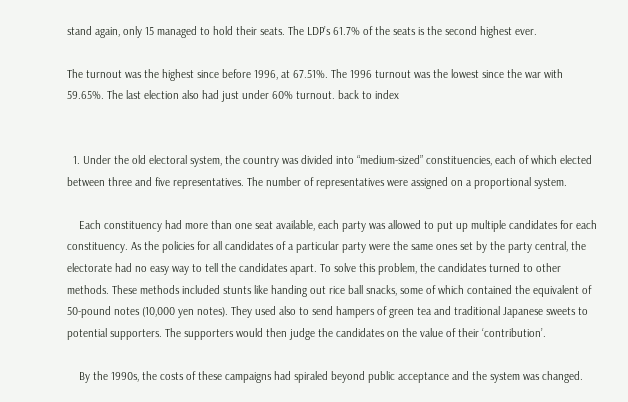stand again, only 15 managed to hold their seats. The LDP’s 61.7% of the seats is the second highest ever.

The turnout was the highest since before 1996, at 67.51%. The 1996 turnout was the lowest since the war with 59.65%. The last election also had just under 60% turnout. back to index


  1. Under the old electoral system, the country was divided into “medium-sized” constituencies, each of which elected between three and five representatives. The number of representatives were assigned on a proportional system.

    Each constituency had more than one seat available, each party was allowed to put up multiple candidates for each constituency. As the policies for all candidates of a particular party were the same ones set by the party central, the electorate had no easy way to tell the candidates apart. To solve this problem, the candidates turned to other methods. These methods included stunts like handing out rice ball snacks, some of which contained the equivalent of 50-pound notes (10,000 yen notes). They used also to send hampers of green tea and traditional Japanese sweets to potential supporters. The supporters would then judge the candidates on the value of their ‘contribution’.

    By the 1990s, the costs of these campaigns had spiraled beyond public acceptance and the system was changed.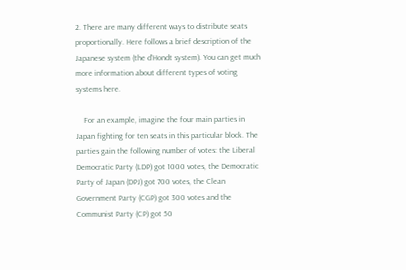2. There are many different ways to distribute seats proportionally. Here follows a brief description of the Japanese system (the d’Hondt system). You can get much more information about different types of voting systems here.

    For an example, imagine the four main parties in Japan fighting for ten seats in this particular block. The parties gain the following number of votes: the Liberal Democratic Party (LDP) got 1000 votes, the Democratic Party of Japan (DPJ) got 700 votes, the Clean Government Party (CGP) got 300 votes and the Communist Party (CP) got 50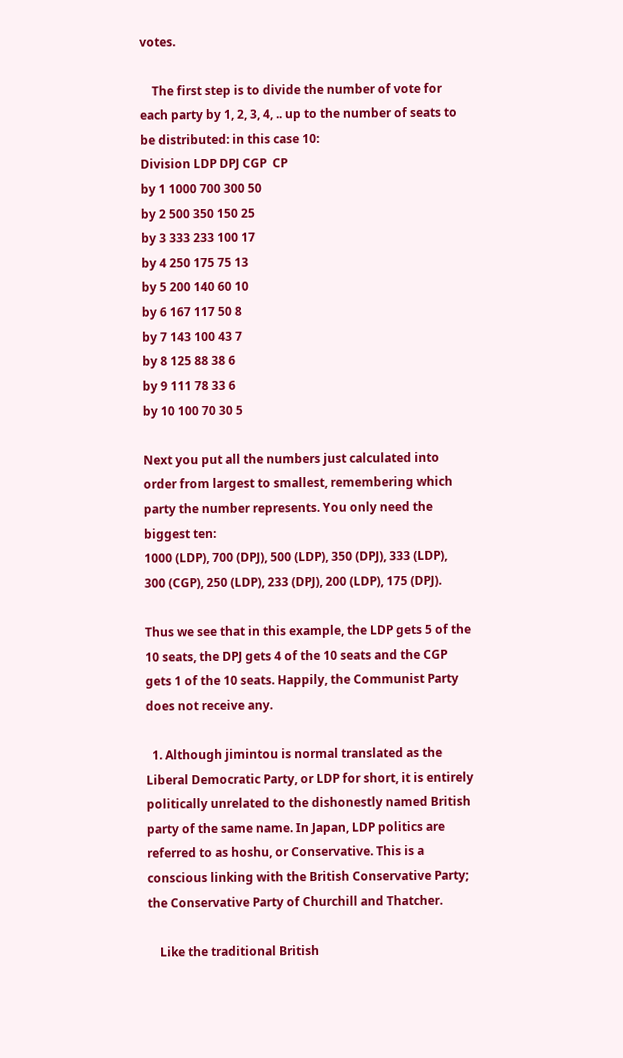votes.

    The first step is to divide the number of vote for each party by 1, 2, 3, 4, .. up to the number of seats to be distributed: in this case 10:
Division LDP DPJ CGP  CP
by 1 1000 700 300 50
by 2 500 350 150 25
by 3 333 233 100 17
by 4 250 175 75 13
by 5 200 140 60 10
by 6 167 117 50 8
by 7 143 100 43 7
by 8 125 88 38 6
by 9 111 78 33 6
by 10 100 70 30 5

Next you put all the numbers just calculated into order from largest to smallest, remembering which party the number represents. You only need the biggest ten:
1000 (LDP), 700 (DPJ), 500 (LDP), 350 (DPJ), 333 (LDP),
300 (CGP), 250 (LDP), 233 (DPJ), 200 (LDP), 175 (DPJ).

Thus we see that in this example, the LDP gets 5 of the 10 seats, the DPJ gets 4 of the 10 seats and the CGP gets 1 of the 10 seats. Happily, the Communist Party does not receive any.

  1. Although jimintou is normal translated as the Liberal Democratic Party, or LDP for short, it is entirely politically unrelated to the dishonestly named British party of the same name. In Japan, LDP politics are referred to as hoshu, or Conservative. This is a conscious linking with the British Conservative Party; the Conservative Party of Churchill and Thatcher.

    Like the traditional British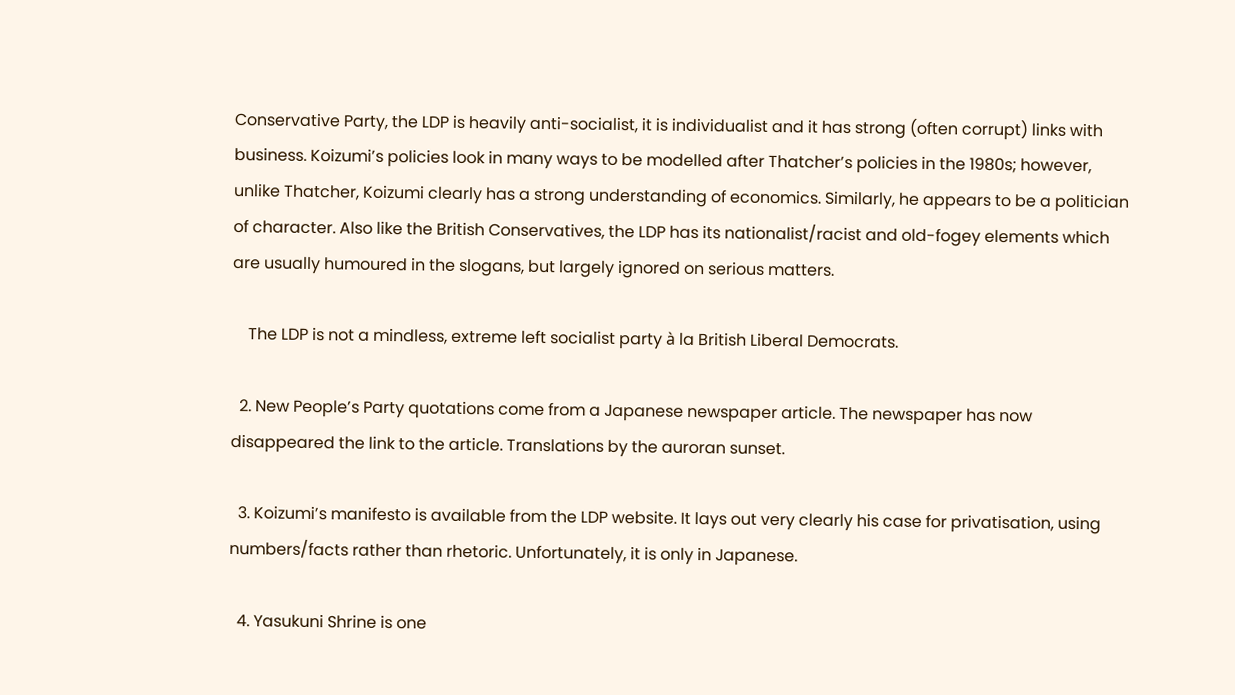Conservative Party, the LDP is heavily anti-socialist, it is individualist and it has strong (often corrupt) links with business. Koizumi’s policies look in many ways to be modelled after Thatcher’s policies in the 1980s; however, unlike Thatcher, Koizumi clearly has a strong understanding of economics. Similarly, he appears to be a politician of character. Also like the British Conservatives, the LDP has its nationalist/racist and old-fogey elements which are usually humoured in the slogans, but largely ignored on serious matters.

    The LDP is not a mindless, extreme left socialist party à la British Liberal Democrats.

  2. New People’s Party quotations come from a Japanese newspaper article. The newspaper has now disappeared the link to the article. Translations by the auroran sunset.

  3. Koizumi’s manifesto is available from the LDP website. It lays out very clearly his case for privatisation, using numbers/facts rather than rhetoric. Unfortunately, it is only in Japanese.

  4. Yasukuni Shrine is one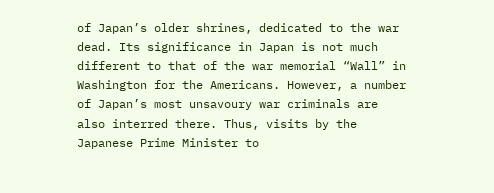of Japan’s older shrines, dedicated to the war dead. Its significance in Japan is not much different to that of the war memorial “Wall” in Washington for the Americans. However, a number of Japan’s most unsavoury war criminals are also interred there. Thus, visits by the Japanese Prime Minister to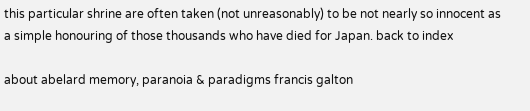this particular shrine are often taken (not unreasonably) to be not nearly so innocent as a simple honouring of those thousands who have died for Japan. back to index

about abelard memory, paranoia & paradigms francis galton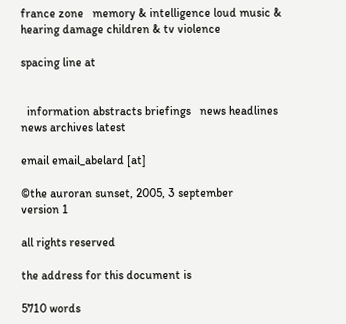france zone   memory & intelligence loud music & hearing damage children & tv violence

spacing line at


  information abstracts briefings   news headlines news archives latest

email email_abelard [at]

©the auroran sunset, 2005, 3 september
version 1

all rights reserved

the address for this document is

5710 words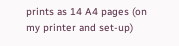prints as 14 A4 pages (on my printer and set-up)